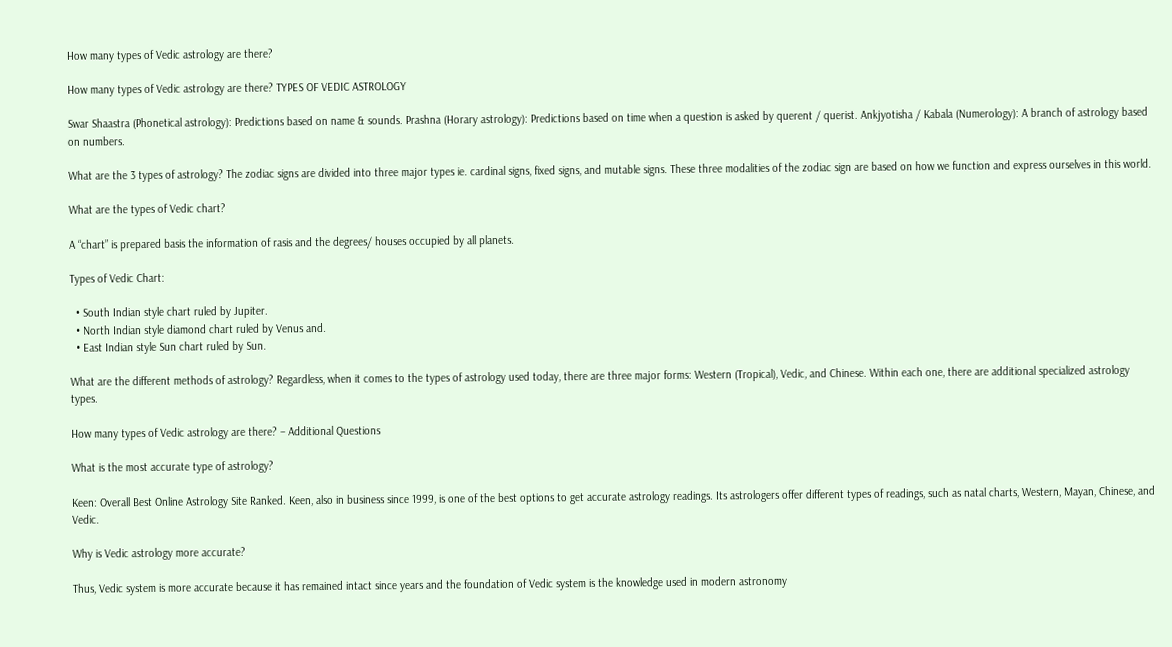How many types of Vedic astrology are there?

How many types of Vedic astrology are there? TYPES OF VEDIC ASTROLOGY

Swar Shaastra (Phonetical astrology): Predictions based on name & sounds. Prashna (Horary astrology): Predictions based on time when a question is asked by querent / querist. Ankjyotisha / Kabala (Numerology): A branch of astrology based on numbers.

What are the 3 types of astrology? The zodiac signs are divided into three major types ie. cardinal signs, fixed signs, and mutable signs. These three modalities of the zodiac sign are based on how we function and express ourselves in this world.

What are the types of Vedic chart?

A “chart” is prepared basis the information of rasis and the degrees/ houses occupied by all planets.

Types of Vedic Chart:

  • South Indian style chart ruled by Jupiter.
  • North Indian style diamond chart ruled by Venus and.
  • East Indian style Sun chart ruled by Sun.

What are the different methods of astrology? Regardless, when it comes to the types of astrology used today, there are three major forms: Western (Tropical), Vedic, and Chinese. Within each one, there are additional specialized astrology types.

How many types of Vedic astrology are there? – Additional Questions

What is the most accurate type of astrology?

Keen: Overall Best Online Astrology Site Ranked. Keen, also in business since 1999, is one of the best options to get accurate astrology readings. Its astrologers offer different types of readings, such as natal charts, Western, Mayan, Chinese, and Vedic.

Why is Vedic astrology more accurate?

Thus, Vedic system is more accurate because it has remained intact since years and the foundation of Vedic system is the knowledge used in modern astronomy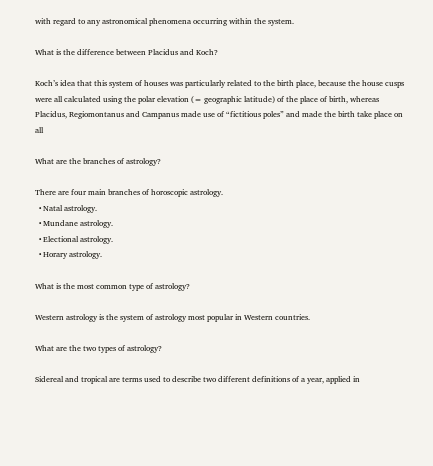with regard to any astronomical phenomena occurring within the system.

What is the difference between Placidus and Koch?

Koch’s idea that this system of houses was particularly related to the birth place, because the house cusps were all calculated using the polar elevation (= geographic latitude) of the place of birth, whereas Placidus, Regiomontanus and Campanus made use of “fictitious poles” and made the birth take place on all

What are the branches of astrology?

There are four main branches of horoscopic astrology.
  • Natal astrology.
  • Mundane astrology.
  • Electional astrology.
  • Horary astrology.

What is the most common type of astrology?

Western astrology is the system of astrology most popular in Western countries.

What are the two types of astrology?

Sidereal and tropical are terms used to describe two different definitions of a year, applied in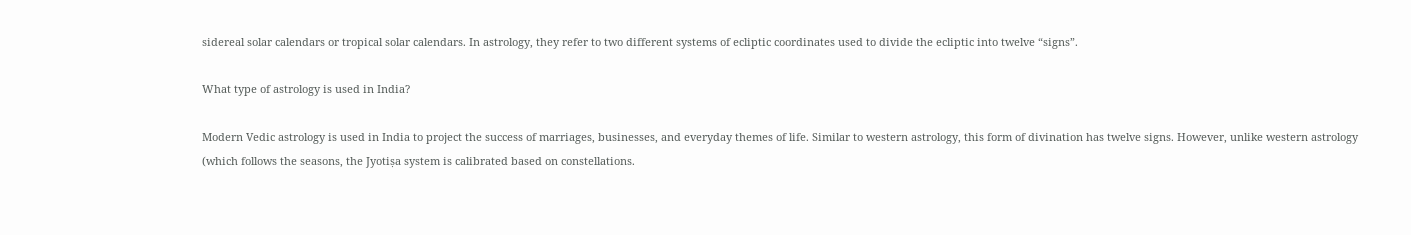sidereal solar calendars or tropical solar calendars. In astrology, they refer to two different systems of ecliptic coordinates used to divide the ecliptic into twelve “signs”.

What type of astrology is used in India?

Modern Vedic astrology is used in India to project the success of marriages, businesses, and everyday themes of life. Similar to western astrology, this form of divination has twelve signs. However, unlike western astrology (which follows the seasons, the Jyotiṣa system is calibrated based on constellations.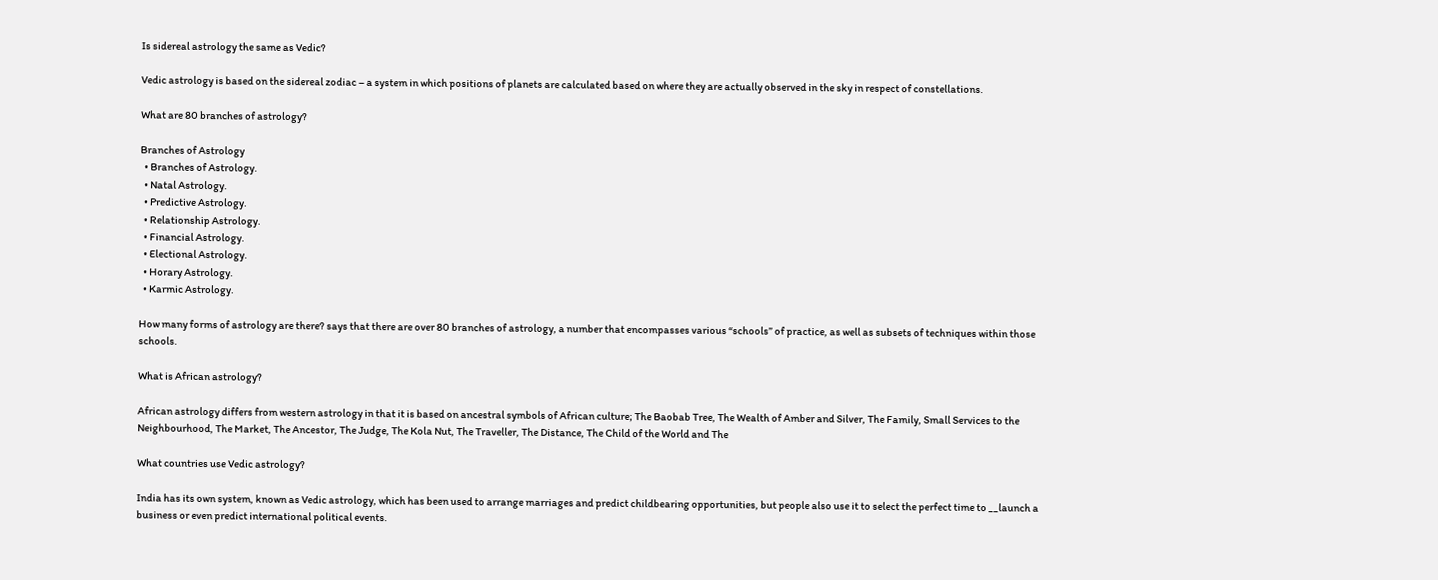Is sidereal astrology the same as Vedic?

Vedic astrology is based on the sidereal zodiac – a system in which positions of planets are calculated based on where they are actually observed in the sky in respect of constellations.

What are 80 branches of astrology?

Branches of Astrology
  • Branches of Astrology.
  • Natal Astrology.
  • Predictive Astrology.
  • Relationship Astrology.
  • Financial Astrology.
  • Electional Astrology.
  • Horary Astrology.
  • Karmic Astrology.

How many forms of astrology are there? says that there are over 80 branches of astrology, a number that encompasses various “schools” of practice, as well as subsets of techniques within those schools.

What is African astrology?

African astrology differs from western astrology in that it is based on ancestral symbols of African culture; The Baobab Tree, The Wealth of Amber and Silver, The Family, Small Services to the Neighbourhood, The Market, The Ancestor, The Judge, The Kola Nut, The Traveller, The Distance, The Child of the World and The

What countries use Vedic astrology?

India has its own system, known as Vedic astrology, which has been used to arrange marriages and predict childbearing opportunities, but people also use it to select the perfect time to __launch a business or even predict international political events.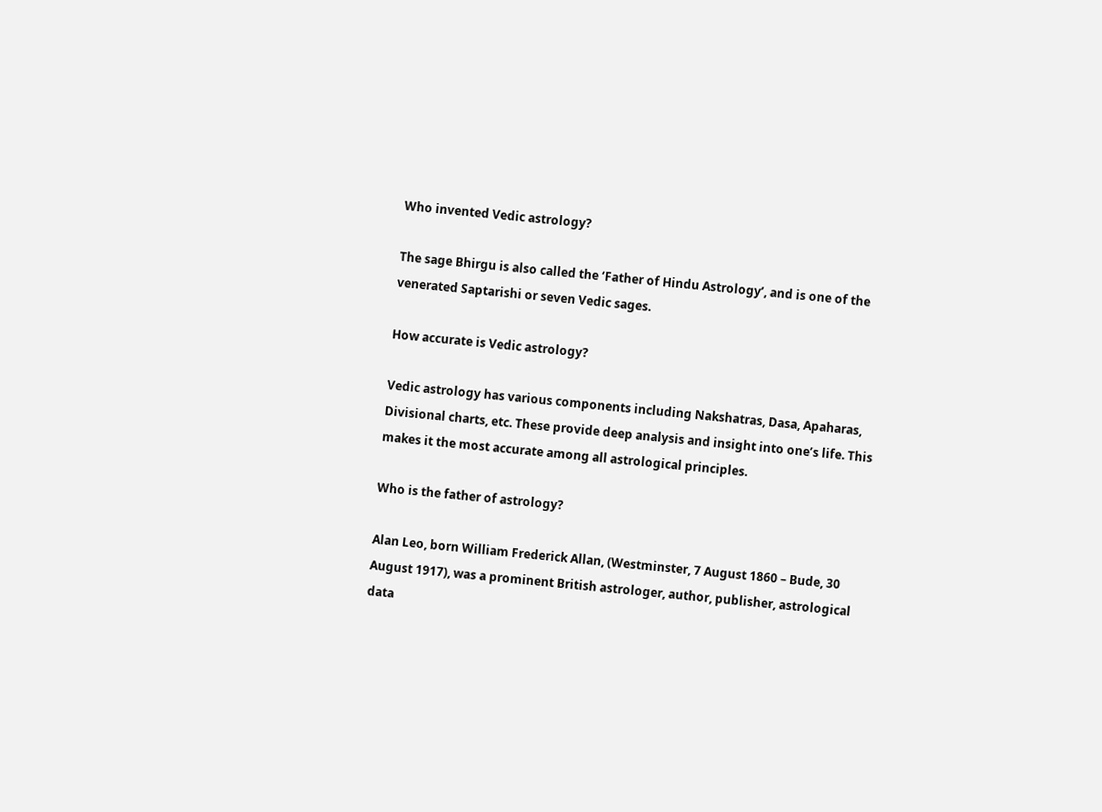Who invented Vedic astrology?

The sage Bhirgu is also called the ‘Father of Hindu Astrology’, and is one of the venerated Saptarishi or seven Vedic sages.

How accurate is Vedic astrology?

Vedic astrology has various components including Nakshatras, Dasa, Apaharas, Divisional charts, etc. These provide deep analysis and insight into one’s life. This makes it the most accurate among all astrological principles.

Who is the father of astrology?

Alan Leo, born William Frederick Allan, (Westminster, 7 August 1860 – Bude, 30 August 1917), was a prominent British astrologer, author, publisher, astrological data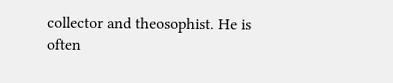collector and theosophist. He is often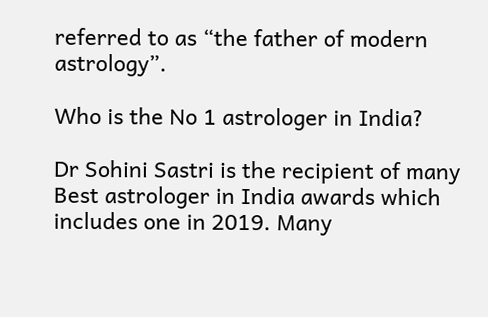referred to as “the father of modern astrology”.

Who is the No 1 astrologer in India?

Dr Sohini Sastri is the recipient of many Best astrologer in India awards which includes one in 2019. Many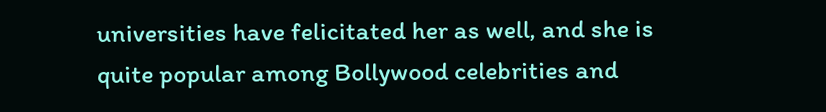universities have felicitated her as well, and she is quite popular among Bollywood celebrities and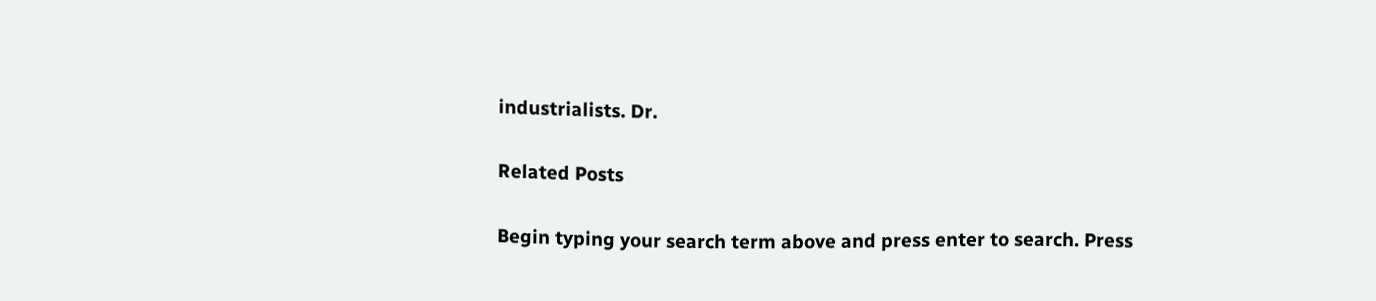industrialists. Dr.

Related Posts

Begin typing your search term above and press enter to search. Press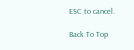ESC to cancel.

Back To Top